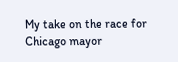My take on the race for Chicago mayor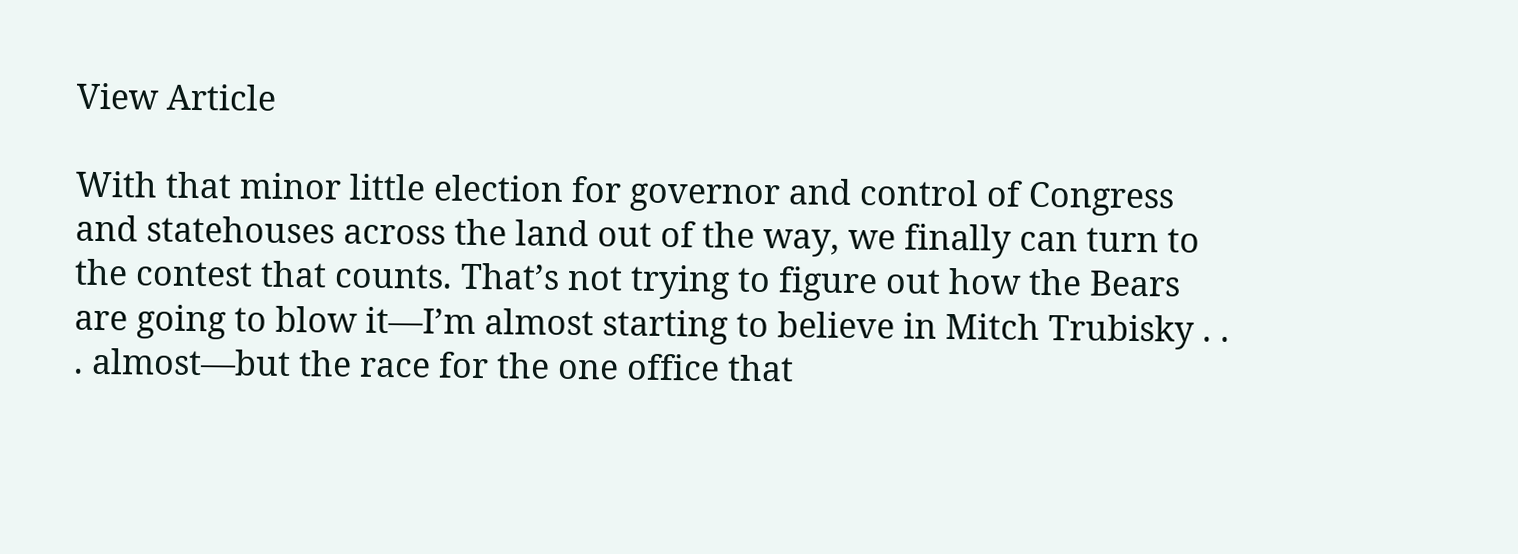View Article

With that minor little election for governor and control of Congress and statehouses across the land out of the way, we finally can turn to the contest that counts. That’s not trying to figure out how the Bears are going to blow it—I’m almost starting to believe in Mitch Trubisky . . . almost—but the race for the one office that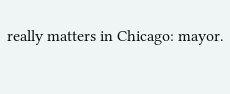really matters in Chicago: mayor.